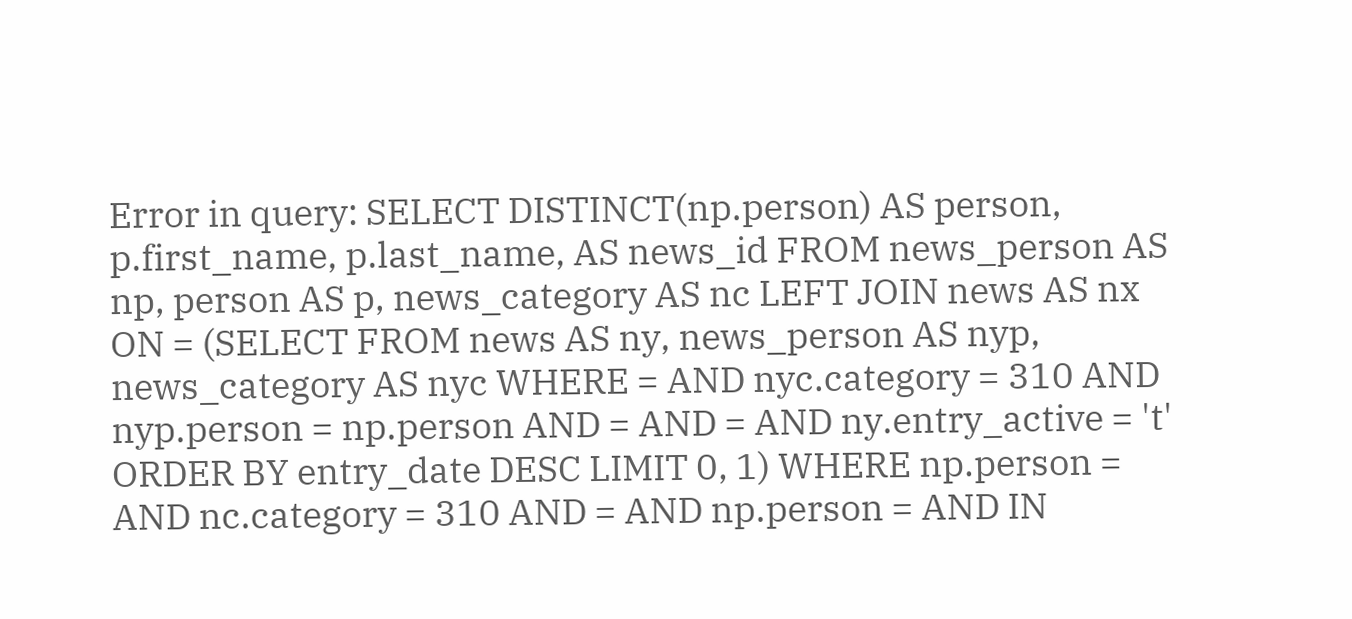Error in query: SELECT DISTINCT(np.person) AS person, p.first_name, p.last_name, AS news_id FROM news_person AS np, person AS p, news_category AS nc LEFT JOIN news AS nx ON = (SELECT FROM news AS ny, news_person AS nyp, news_category AS nyc WHERE = AND nyc.category = 310 AND nyp.person = np.person AND = AND = AND ny.entry_active = 't' ORDER BY entry_date DESC LIMIT 0, 1) WHERE np.person = AND nc.category = 310 AND = AND np.person = AND IN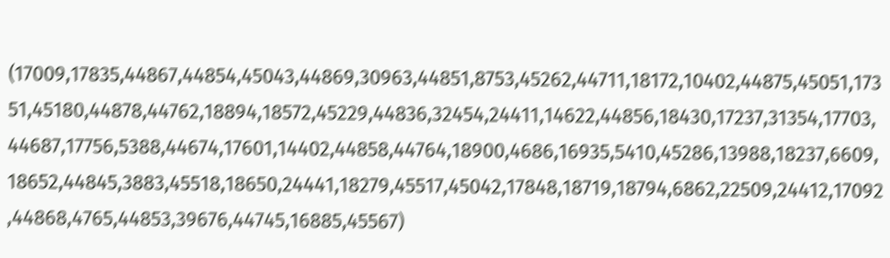(17009,17835,44867,44854,45043,44869,30963,44851,8753,45262,44711,18172,10402,44875,45051,17351,45180,44878,44762,18894,18572,45229,44836,32454,24411,14622,44856,18430,17237,31354,17703,44687,17756,5388,44674,17601,14402,44858,44764,18900,4686,16935,5410,45286,13988,18237,6609,18652,44845,3883,45518,18650,24441,18279,45517,45042,17848,18719,18794,6862,22509,24412,17092,44868,4765,44853,39676,44745,16885,45567)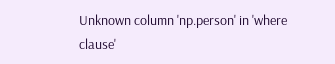Unknown column 'np.person' in 'where clause'